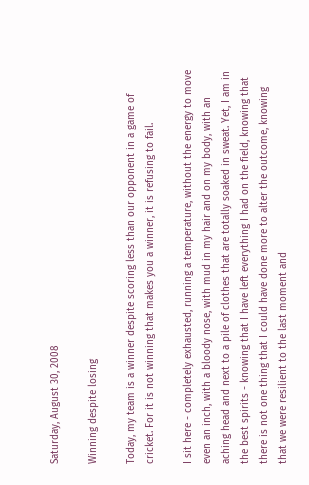Saturday, August 30, 2008

Winning despite losing

Today, my team is a winner despite scoring less than our opponent in a game of cricket. For it is not winning that makes you a winner, it is refusing to fail.

I sit here - completely exhausted, running a temperature, without the energy to move even an inch, with a bloody nose, with mud in my hair and on my body, with an aching head and next to a pile of clothes that are totally soaked in sweat. Yet, I am in the best spirits - knowing that I have left everything I had on the field, knowing that there is not one thing that I could have done more to alter the outcome, knowing that we were resilient to the last moment and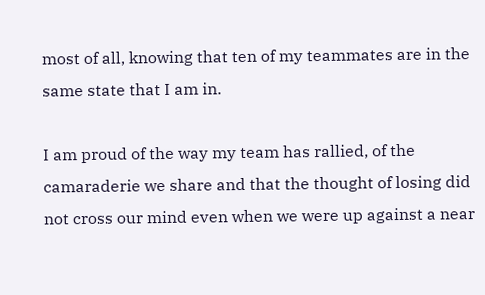most of all, knowing that ten of my teammates are in the same state that I am in.

I am proud of the way my team has rallied, of the camaraderie we share and that the thought of losing did not cross our mind even when we were up against a near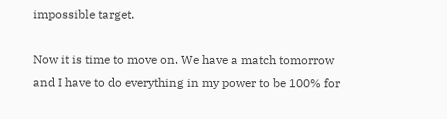impossible target.

Now it is time to move on. We have a match tomorrow and I have to do everything in my power to be 100% for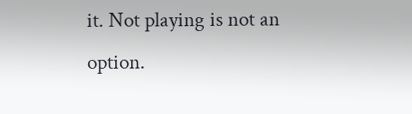it. Not playing is not an option.